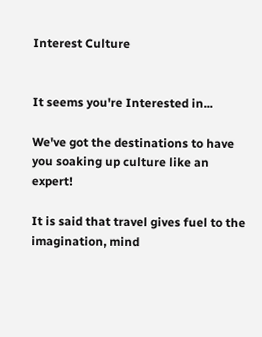Interest Culture


It seems you're Interested in...

We've got the destinations to have you soaking up culture like an expert!

It is said that travel gives fuel to the imagination, mind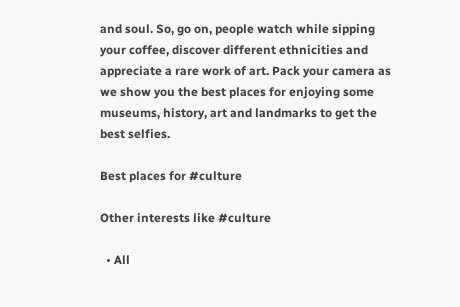and soul. So, go on, people watch while sipping your coffee, discover different ethnicities and appreciate a rare work of art. Pack your camera as we show you the best places for enjoying some museums, history, art and landmarks to get the best selfies.

Best places for #culture

Other interests like #culture

  • All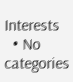Interests
  • No categories